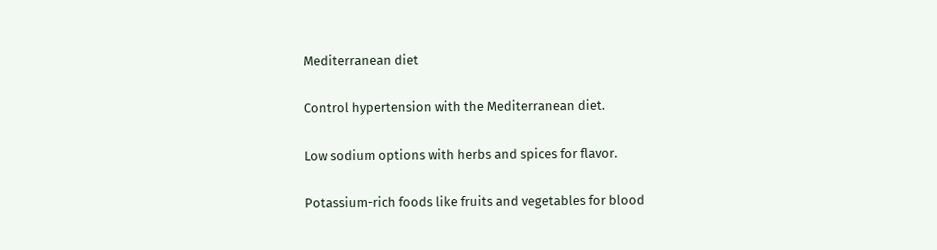Mediterranean diet

Control hypertension with the Mediterranean diet.

Low sodium options with herbs and spices for flavor.

Potassium-rich foods like fruits and vegetables for blood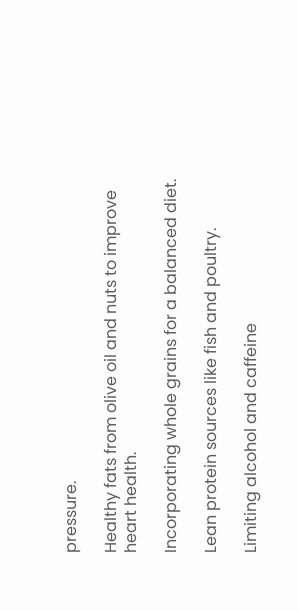pressure.

Healthy fats from olive oil and nuts to improve heart health.

Incorporating whole grains for a balanced diet.

Lean protein sources like fish and poultry.

Limiting alcohol and caffeine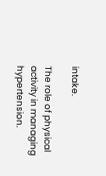intake.

The role of physical activity in managing hypertension.